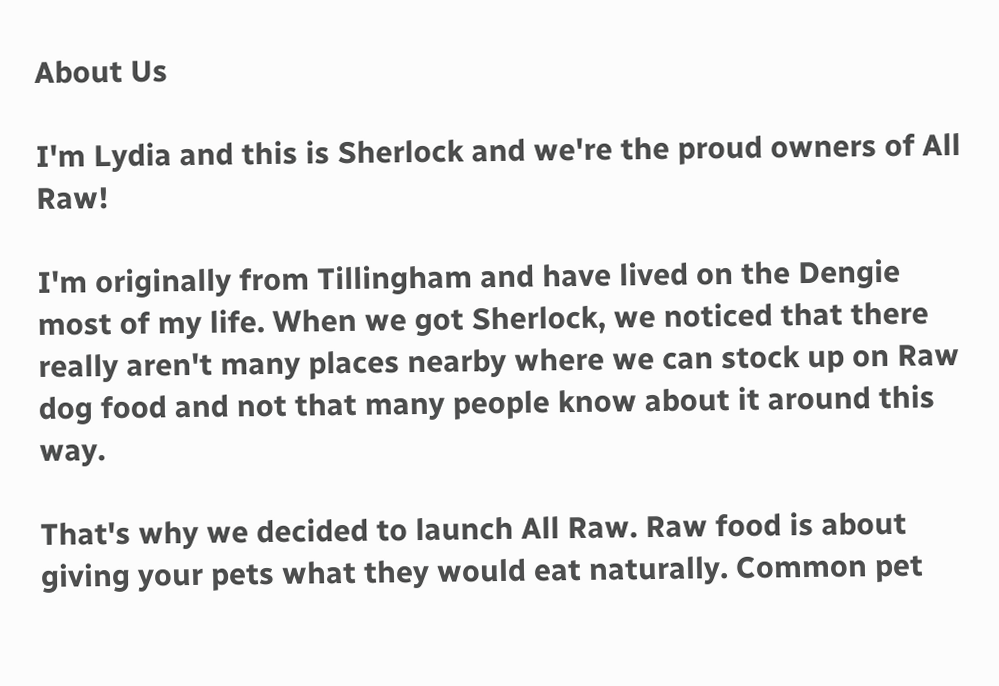About Us

I'm Lydia and this is Sherlock and we're the proud owners of All Raw!

I'm originally from Tillingham and have lived on the Dengie most of my life. When we got Sherlock, we noticed that there really aren't many places nearby where we can stock up on Raw dog food and not that many people know about it around this way.

That's why we decided to launch All Raw. Raw food is about giving your pets what they would eat naturally. Common pet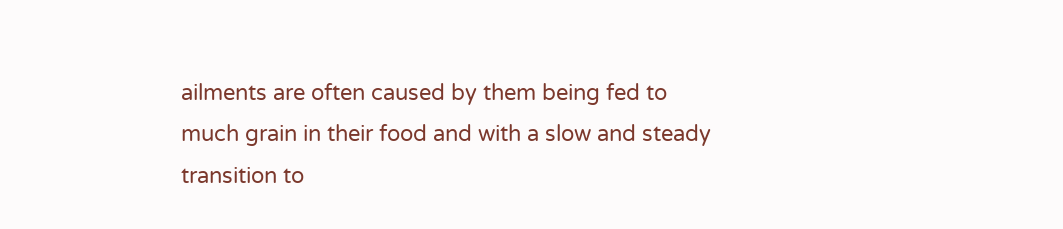ailments are often caused by them being fed to much grain in their food and with a slow and steady transition to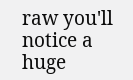raw you'll notice a huge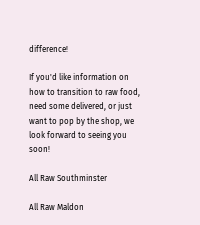difference!

If you'd like information on how to transition to raw food, need some delivered, or just want to pop by the shop, we look forward to seeing you soon!

All Raw Southminster

All Raw Maldon